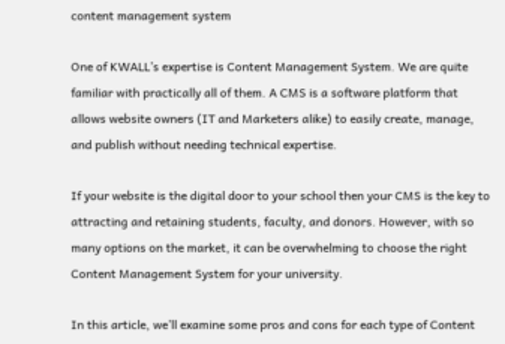content management system

One of KWALL’s expertise is Content Management System. We are quite familiar with practically all of them. A CMS is a software platform that allows website owners (IT and Marketers alike) to easily create, manage, and publish without needing technical expertise.

If your website is the digital door to your school then your CMS is the key to attracting and retaining students, faculty, and donors. However, with so many options on the market, it can be overwhelming to choose the right Content Management System for your university.

In this article, we’ll examine some pros and cons for each type of Content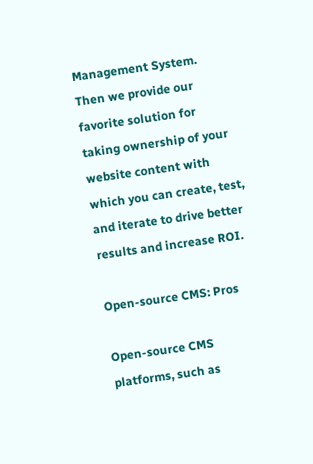Management System. Then we provide our favorite solution for taking ownership of your website content with which you can create, test, and iterate to drive better results and increase ROI.

Open-source CMS: Pros

Open-source CMS platforms, such as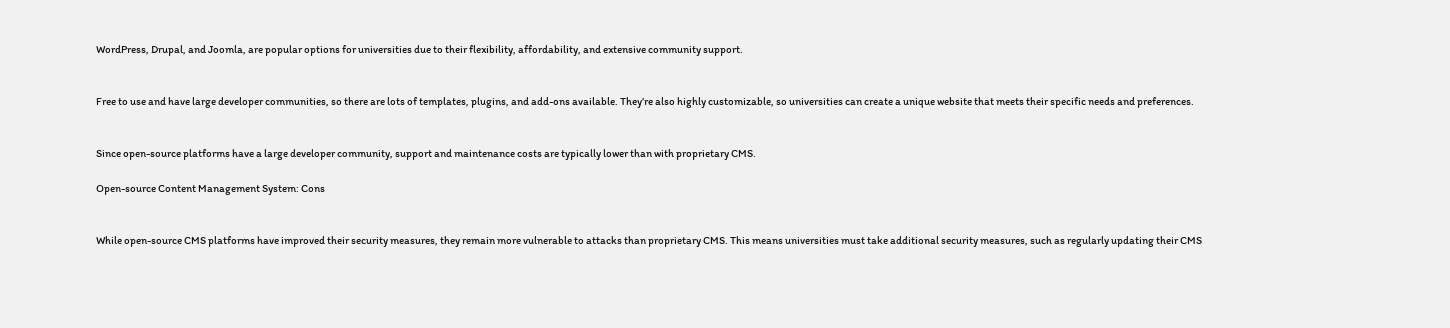WordPress, Drupal, and Joomla, are popular options for universities due to their flexibility, affordability, and extensive community support.


Free to use and have large developer communities, so there are lots of templates, plugins, and add-ons available. They’re also highly customizable, so universities can create a unique website that meets their specific needs and preferences.


Since open-source platforms have a large developer community, support and maintenance costs are typically lower than with proprietary CMS.

Open-source Content Management System: Cons


While open-source CMS platforms have improved their security measures, they remain more vulnerable to attacks than proprietary CMS. This means universities must take additional security measures, such as regularly updating their CMS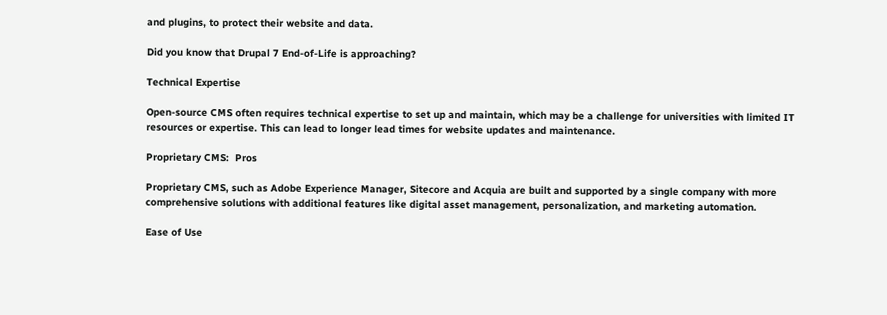and plugins, to protect their website and data.

Did you know that Drupal 7 End-of-Life is approaching?

Technical Expertise

Open-source CMS often requires technical expertise to set up and maintain, which may be a challenge for universities with limited IT resources or expertise. This can lead to longer lead times for website updates and maintenance.

Proprietary CMS:  Pros

Proprietary CMS, such as Adobe Experience Manager, Sitecore and Acquia are built and supported by a single company with more comprehensive solutions with additional features like digital asset management, personalization, and marketing automation.

Ease of Use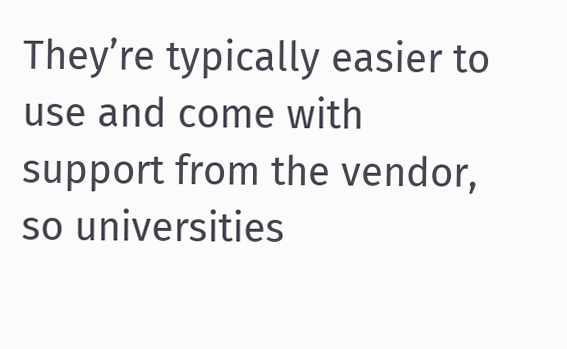They’re typically easier to use and come with support from the vendor, so universities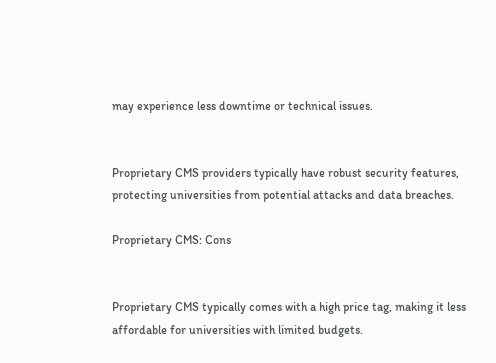may experience less downtime or technical issues.


Proprietary CMS providers typically have robust security features, protecting universities from potential attacks and data breaches.

Proprietary CMS: Cons


Proprietary CMS typically comes with a high price tag, making it less affordable for universities with limited budgets.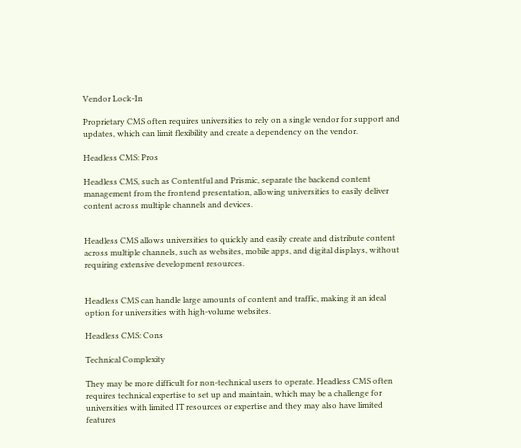Vendor Lock-In

Proprietary CMS often requires universities to rely on a single vendor for support and updates, which can limit flexibility and create a dependency on the vendor.

Headless CMS: Pros

Headless CMS, such as Contentful and Prismic, separate the backend content management from the frontend presentation, allowing universities to easily deliver content across multiple channels and devices.


Headless CMS allows universities to quickly and easily create and distribute content across multiple channels, such as websites, mobile apps, and digital displays, without requiring extensive development resources.


Headless CMS can handle large amounts of content and traffic, making it an ideal option for universities with high-volume websites.

Headless CMS: Cons

Technical Complexity

They may be more difficult for non-technical users to operate. Headless CMS often requires technical expertise to set up and maintain, which may be a challenge for universities with limited IT resources or expertise and they may also have limited features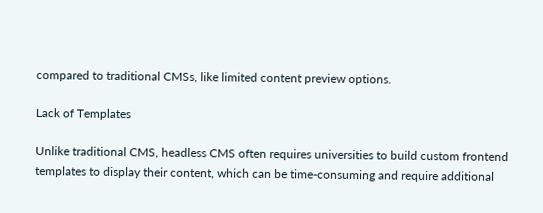compared to traditional CMSs, like limited content preview options.

Lack of Templates

Unlike traditional CMS, headless CMS often requires universities to build custom frontend templates to display their content, which can be time-consuming and require additional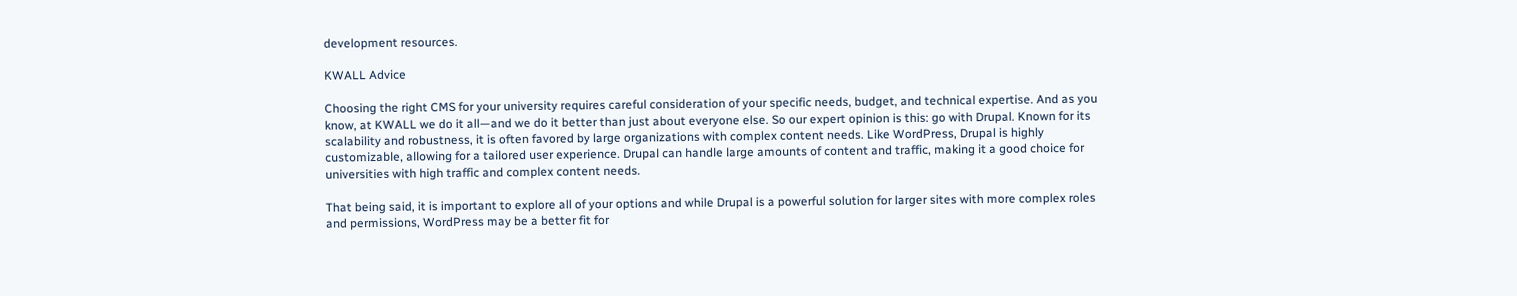development resources.

KWALL Advice

Choosing the right CMS for your university requires careful consideration of your specific needs, budget, and technical expertise. And as you know, at KWALL we do it all—and we do it better than just about everyone else. So our expert opinion is this: go with Drupal. Known for its scalability and robustness, it is often favored by large organizations with complex content needs. Like WordPress, Drupal is highly customizable, allowing for a tailored user experience. Drupal can handle large amounts of content and traffic, making it a good choice for universities with high traffic and complex content needs.

That being said, it is important to explore all of your options and while Drupal is a powerful solution for larger sites with more complex roles and permissions, WordPress may be a better fit for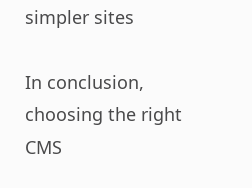simpler sites

In conclusion, choosing the right CMS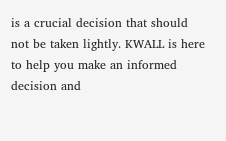is a crucial decision that should not be taken lightly. KWALL is here to help you make an informed decision and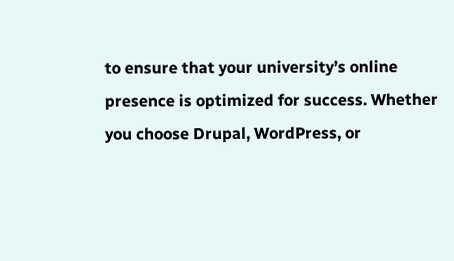to ensure that your university’s online presence is optimized for success. Whether you choose Drupal, WordPress, or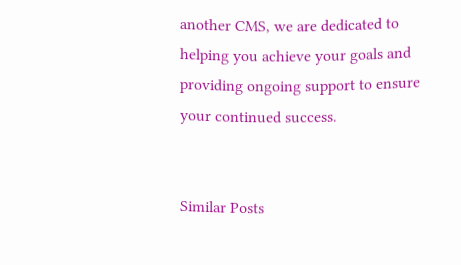another CMS, we are dedicated to helping you achieve your goals and providing ongoing support to ensure your continued success.


Similar Posts